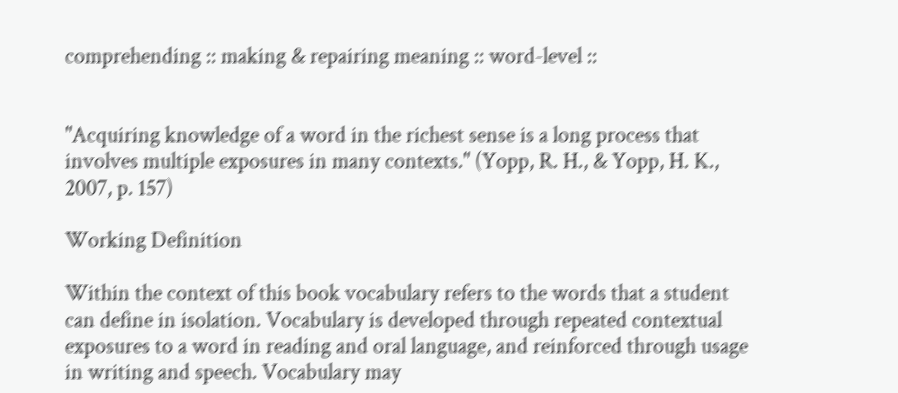comprehending :: making & repairing meaning :: word-level ::


"Acquiring knowledge of a word in the richest sense is a long process that involves multiple exposures in many contexts." (Yopp, R. H., & Yopp, H. K., 2007, p. 157)

Working Definition

Within the context of this book vocabulary refers to the words that a student can define in isolation. Vocabulary is developed through repeated contextual exposures to a word in reading and oral language, and reinforced through usage in writing and speech. Vocabulary may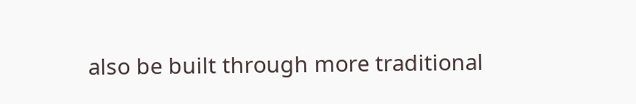also be built through more traditional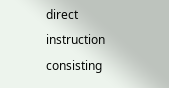direct instruction consisting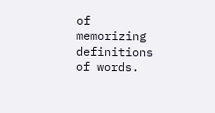of memorizing definitions of words.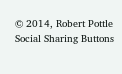© 2014, Robert Pottle
Social Sharing Buttons